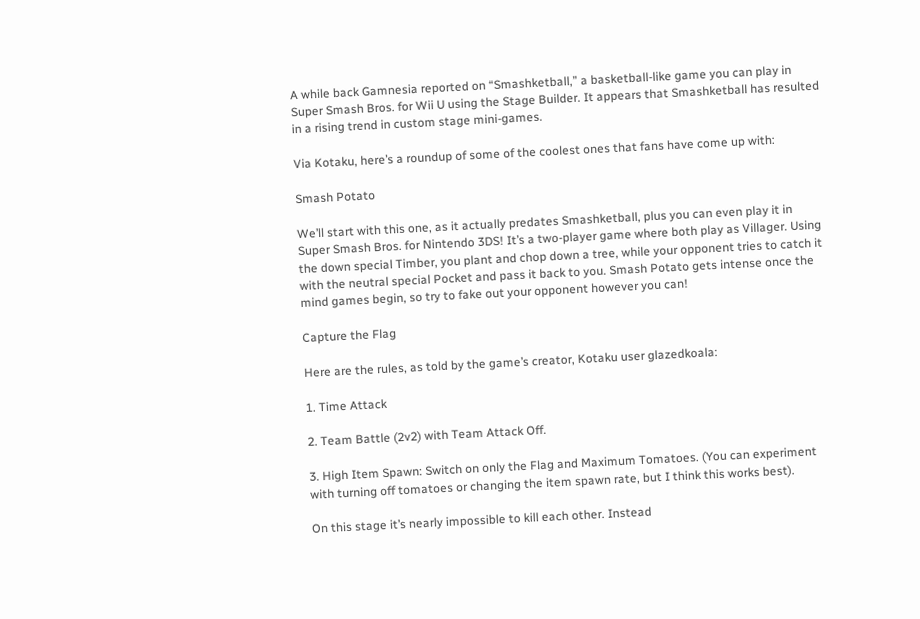A while back Gamnesia reported on “Smashketball,” a basketball-like game you can play in Super Smash Bros. for Wii U using the Stage Builder. It appears that Smashketball has resulted in a rising trend in custom stage mini-games.

Via Kotaku, here’s a roundup of some of the coolest ones that fans have come up with:

Smash Potato

We’ll start with this one, as it actually predates Smashketball, plus you can even play it in Super Smash Bros. for Nintendo 3DS! It’s a two-player game where both play as Villager. Using the down special Timber, you plant and chop down a tree, while your opponent tries to catch it with the neutral special Pocket and pass it back to you. Smash Potato gets intense once the mind games begin, so try to fake out your opponent however you can!

Capture the Flag

Here are the rules, as told by the game’s creator, Kotaku user glazedkoala:

1. Time Attack

2. Team Battle (2v2) with Team Attack Off.

3. High Item Spawn: Switch on only the Flag and Maximum Tomatoes. (You can experiment with turning off tomatoes or changing the item spawn rate, but I think this works best).

On this stage it’s nearly impossible to kill each other. Instead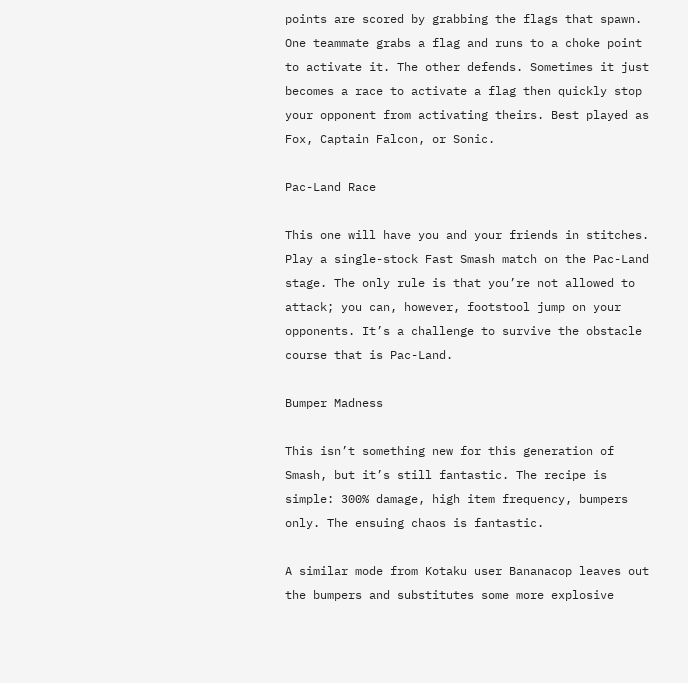points are scored by grabbing the flags that spawn. One teammate grabs a flag and runs to a choke point to activate it. The other defends. Sometimes it just becomes a race to activate a flag then quickly stop your opponent from activating theirs. Best played as Fox, Captain Falcon, or Sonic.

Pac-Land Race

This one will have you and your friends in stitches. Play a single-stock Fast Smash match on the Pac-Land stage. The only rule is that you’re not allowed to attack; you can, however, footstool jump on your opponents. It’s a challenge to survive the obstacle course that is Pac-Land.

Bumper Madness

This isn’t something new for this generation of
Smash, but it’s still fantastic. The recipe is simple: 300% damage, high item frequency, bumpers only. The ensuing chaos is fantastic.

A similar mode from Kotaku user Bananacop leaves out the bumpers and substitutes some more explosive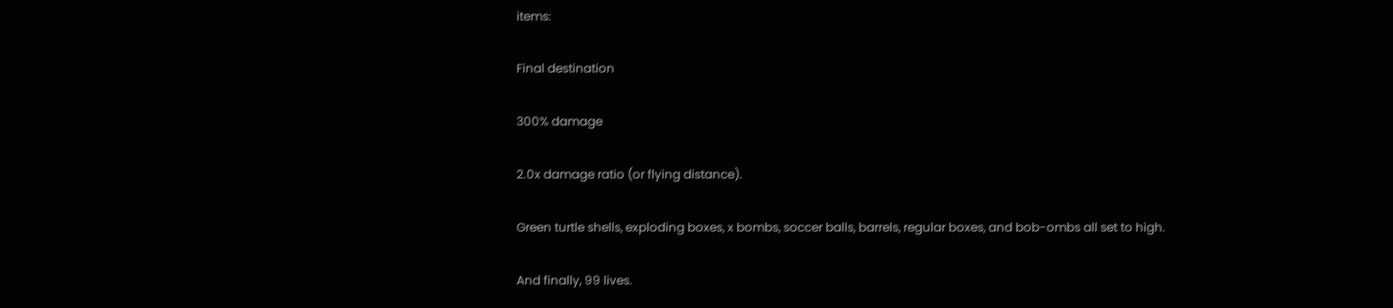items:

Final destination

300% damage

2.0x damage ratio (or flying distance).

Green turtle shells, exploding boxes, x bombs, soccer balls, barrels, regular boxes, and bob-ombs all set to high.

And finally, 99 lives.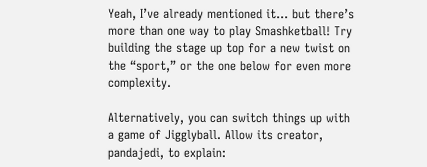Yeah, I’ve already mentioned it… but there’s more than one way to play Smashketball! Try building the stage up top for a new twist on the “sport,” or the one below for even more complexity.

Alternatively, you can switch things up with a game of Jigglyball. Allow its creator, pandajedi, to explain: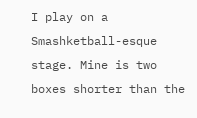I play on a Smashketball-esque stage. Mine is two boxes shorter than the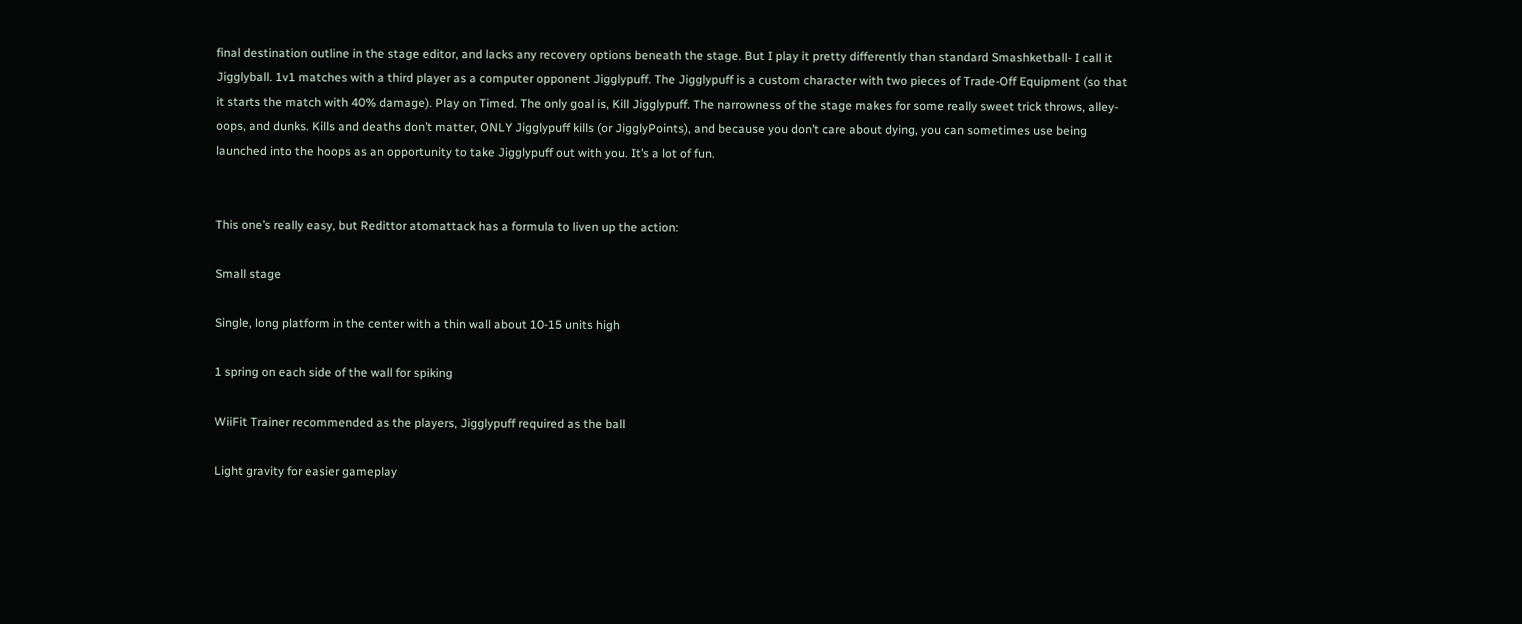final destination outline in the stage editor, and lacks any recovery options beneath the stage. But I play it pretty differently than standard Smashketball- I call it Jigglyball. 1v1 matches with a third player as a computer opponent Jigglypuff. The Jigglypuff is a custom character with two pieces of Trade-Off Equipment (so that it starts the match with 40% damage). Play on Timed. The only goal is, Kill Jigglypuff. The narrowness of the stage makes for some really sweet trick throws, alley-oops, and dunks. Kills and deaths don’t matter, ONLY Jigglypuff kills (or JigglyPoints), and because you don’t care about dying, you can sometimes use being launched into the hoops as an opportunity to take Jigglypuff out with you. It’s a lot of fun.


This one’s really easy, but Redittor atomattack has a formula to liven up the action:

Small stage

Single, long platform in the center with a thin wall about 10-15 units high

1 spring on each side of the wall for spiking

WiiFit Trainer recommended as the players, Jigglypuff required as the ball

Light gravity for easier gameplay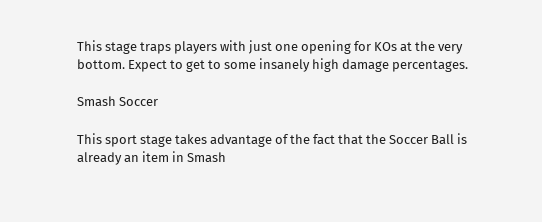This stage traps players with just one opening for KOs at the very bottom. Expect to get to some insanely high damage percentages.

Smash Soccer

This sport stage takes advantage of the fact that the Soccer Ball is already an item in Smash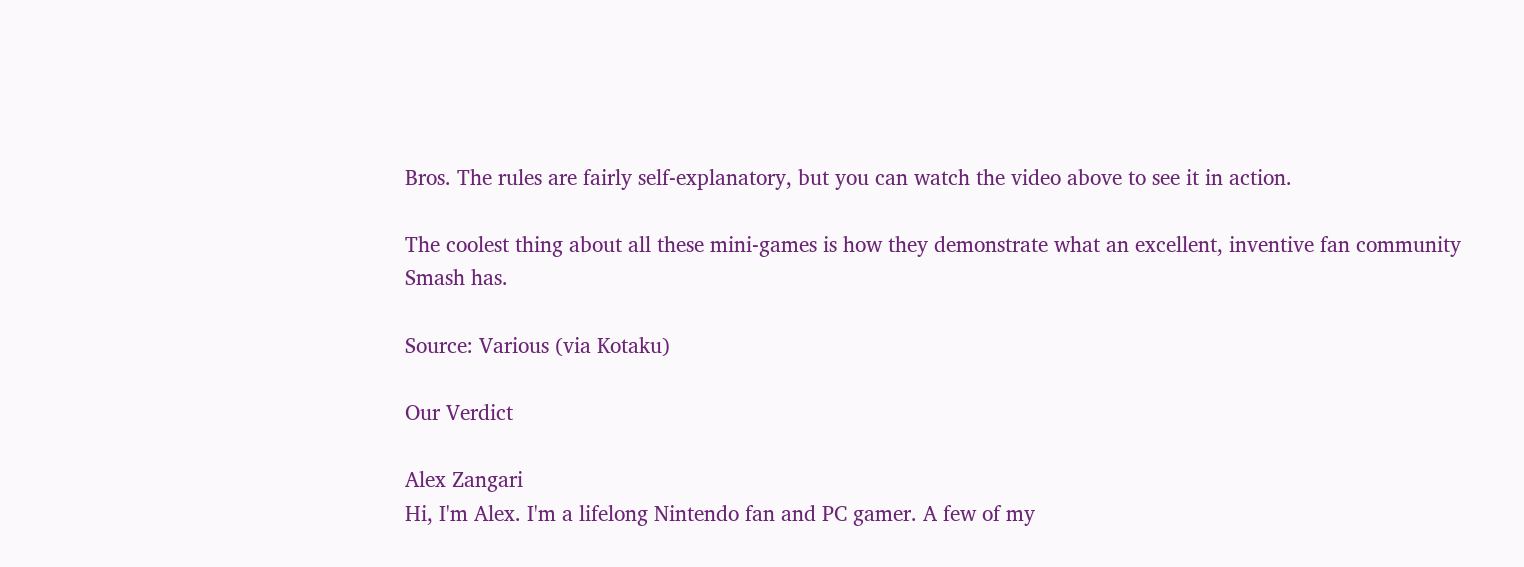Bros. The rules are fairly self-explanatory, but you can watch the video above to see it in action.

The coolest thing about all these mini-games is how they demonstrate what an excellent, inventive fan community Smash has.

Source: Various (via Kotaku)

Our Verdict

Alex Zangari
Hi, I'm Alex. I'm a lifelong Nintendo fan and PC gamer. A few of my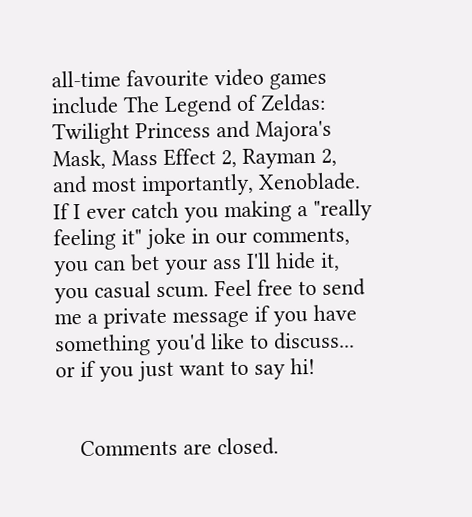all-time favourite video games include The Legend of Zeldas: Twilight Princess and Majora's Mask, Mass Effect 2, Rayman 2, and most importantly, Xenoblade. If I ever catch you making a "really feeling it" joke in our comments, you can bet your ass I'll hide it, you casual scum. Feel free to send me a private message if you have something you'd like to discuss... or if you just want to say hi!


    Comments are closed.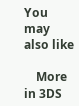You may also like

    More in 3DS